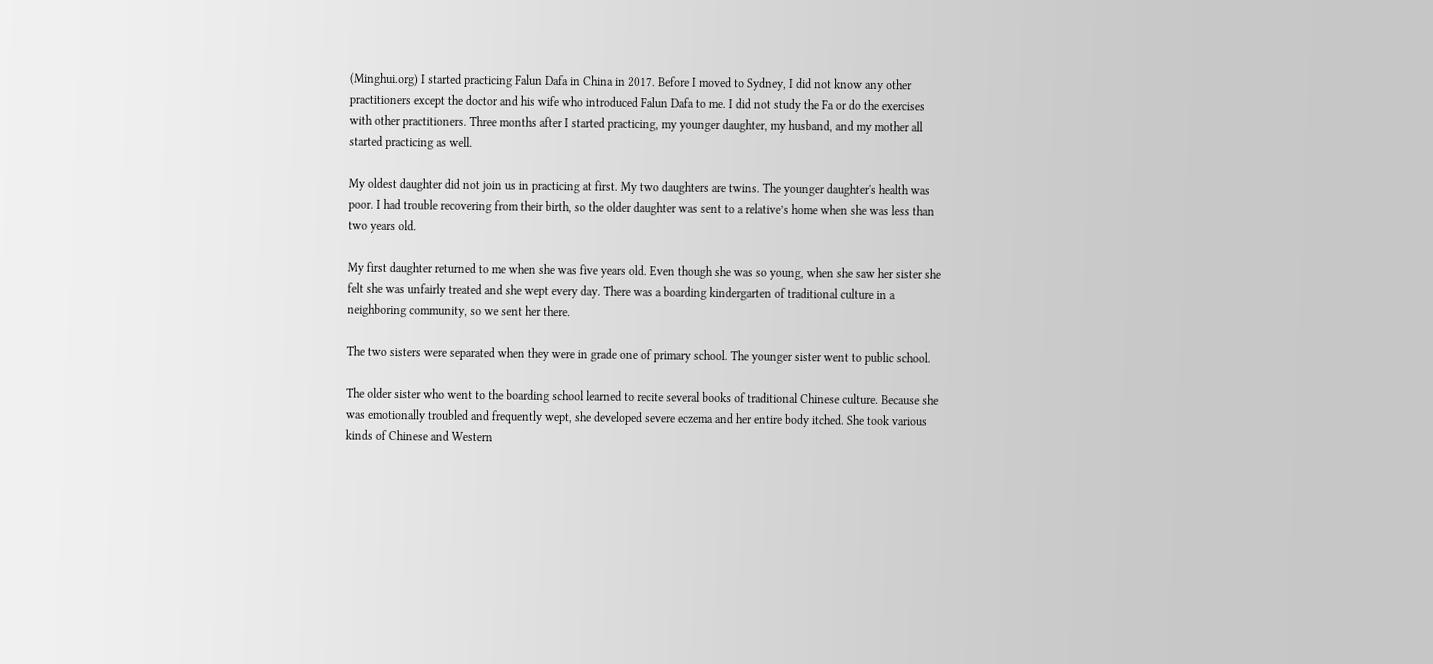(Minghui.org) I started practicing Falun Dafa in China in 2017. Before I moved to Sydney, I did not know any other practitioners except the doctor and his wife who introduced Falun Dafa to me. I did not study the Fa or do the exercises with other practitioners. Three months after I started practicing, my younger daughter, my husband, and my mother all started practicing as well.

My oldest daughter did not join us in practicing at first. My two daughters are twins. The younger daughter's health was poor. I had trouble recovering from their birth, so the older daughter was sent to a relative’s home when she was less than two years old.

My first daughter returned to me when she was five years old. Even though she was so young, when she saw her sister she felt she was unfairly treated and she wept every day. There was a boarding kindergarten of traditional culture in a neighboring community, so we sent her there.

The two sisters were separated when they were in grade one of primary school. The younger sister went to public school.

The older sister who went to the boarding school learned to recite several books of traditional Chinese culture. Because she was emotionally troubled and frequently wept, she developed severe eczema and her entire body itched. She took various kinds of Chinese and Western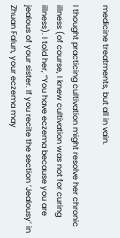medicine treatments, but all in vain.

I thought practicing cultivation might resolve her chronic illness (of course, I knew cultivation was not for curing illness). I told her, “You have eczema because you are jealous of your sister. If you recite the section ‘Jealousy’ in Zhuan Falun, your eczema may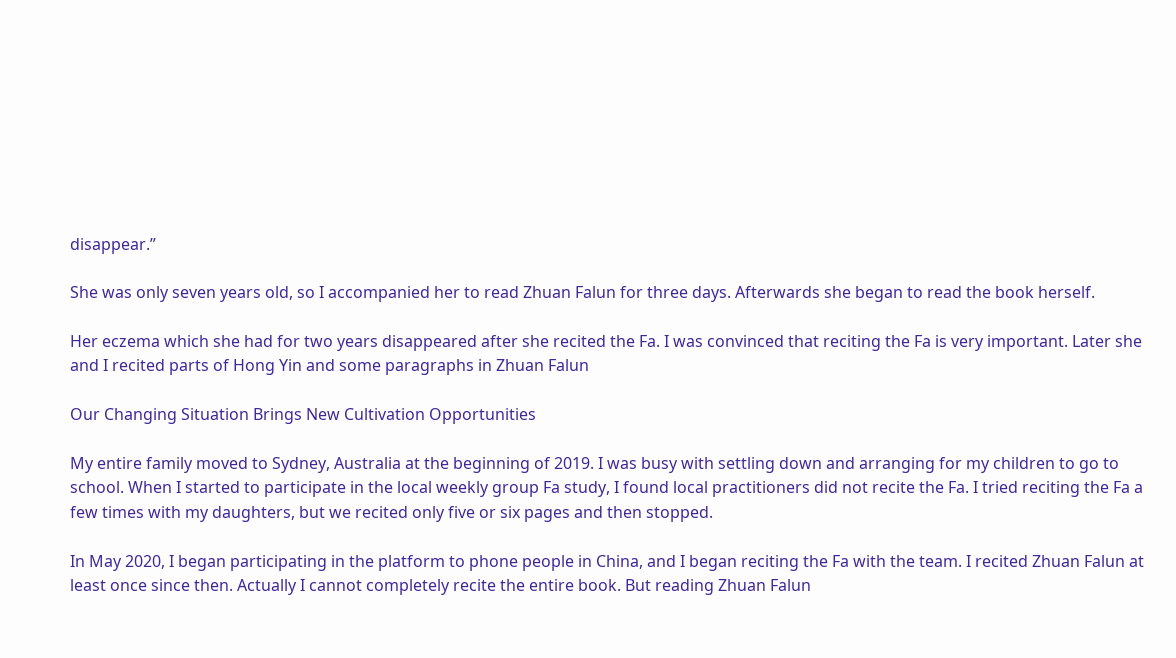disappear.”

She was only seven years old, so I accompanied her to read Zhuan Falun for three days. Afterwards she began to read the book herself.

Her eczema which she had for two years disappeared after she recited the Fa. I was convinced that reciting the Fa is very important. Later she and I recited parts of Hong Yin and some paragraphs in Zhuan Falun

Our Changing Situation Brings New Cultivation Opportunities

My entire family moved to Sydney, Australia at the beginning of 2019. I was busy with settling down and arranging for my children to go to school. When I started to participate in the local weekly group Fa study, I found local practitioners did not recite the Fa. I tried reciting the Fa a few times with my daughters, but we recited only five or six pages and then stopped.

In May 2020, I began participating in the platform to phone people in China, and I began reciting the Fa with the team. I recited Zhuan Falun at least once since then. Actually I cannot completely recite the entire book. But reading Zhuan Falun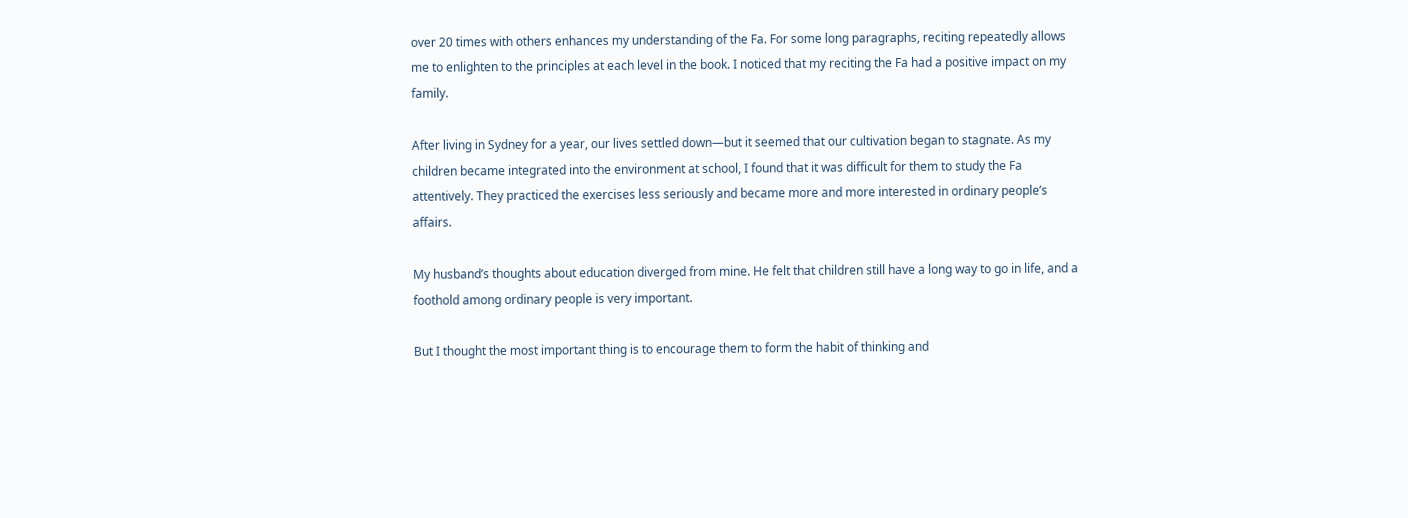over 20 times with others enhances my understanding of the Fa. For some long paragraphs, reciting repeatedly allows me to enlighten to the principles at each level in the book. I noticed that my reciting the Fa had a positive impact on my family.

After living in Sydney for a year, our lives settled down—but it seemed that our cultivation began to stagnate. As my children became integrated into the environment at school, I found that it was difficult for them to study the Fa attentively. They practiced the exercises less seriously and became more and more interested in ordinary people’s affairs.

My husband’s thoughts about education diverged from mine. He felt that children still have a long way to go in life, and a foothold among ordinary people is very important.

But I thought the most important thing is to encourage them to form the habit of thinking and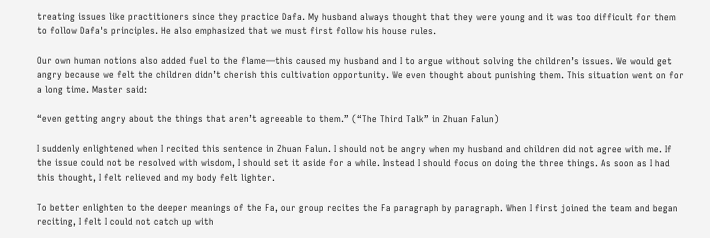treating issues like practitioners since they practice Dafa. My husband always thought that they were young and it was too difficult for them to follow Dafa's principles. He also emphasized that we must first follow his house rules.

Our own human notions also added fuel to the flame—this caused my husband and I to argue without solving the children’s issues. We would get angry because we felt the children didn’t cherish this cultivation opportunity. We even thought about punishing them. This situation went on for a long time. Master said:

“even getting angry about the things that aren’t agreeable to them.” (“The Third Talk” in Zhuan Falun)

I suddenly enlightened when I recited this sentence in Zhuan Falun. I should not be angry when my husband and children did not agree with me. If the issue could not be resolved with wisdom, I should set it aside for a while. Instead I should focus on doing the three things. As soon as I had this thought, I felt relieved and my body felt lighter.

To better enlighten to the deeper meanings of the Fa, our group recites the Fa paragraph by paragraph. When I first joined the team and began reciting, I felt I could not catch up with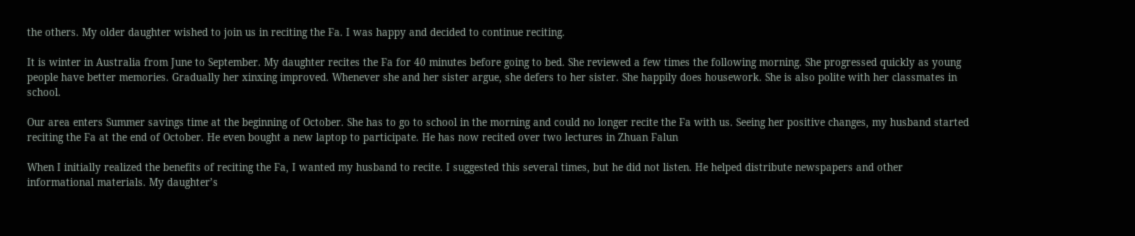the others. My older daughter wished to join us in reciting the Fa. I was happy and decided to continue reciting.

It is winter in Australia from June to September. My daughter recites the Fa for 40 minutes before going to bed. She reviewed a few times the following morning. She progressed quickly as young people have better memories. Gradually her xinxing improved. Whenever she and her sister argue, she defers to her sister. She happily does housework. She is also polite with her classmates in school.

Our area enters Summer savings time at the beginning of October. She has to go to school in the morning and could no longer recite the Fa with us. Seeing her positive changes, my husband started reciting the Fa at the end of October. He even bought a new laptop to participate. He has now recited over two lectures in Zhuan Falun

When I initially realized the benefits of reciting the Fa, I wanted my husband to recite. I suggested this several times, but he did not listen. He helped distribute newspapers and other informational materials. My daughter’s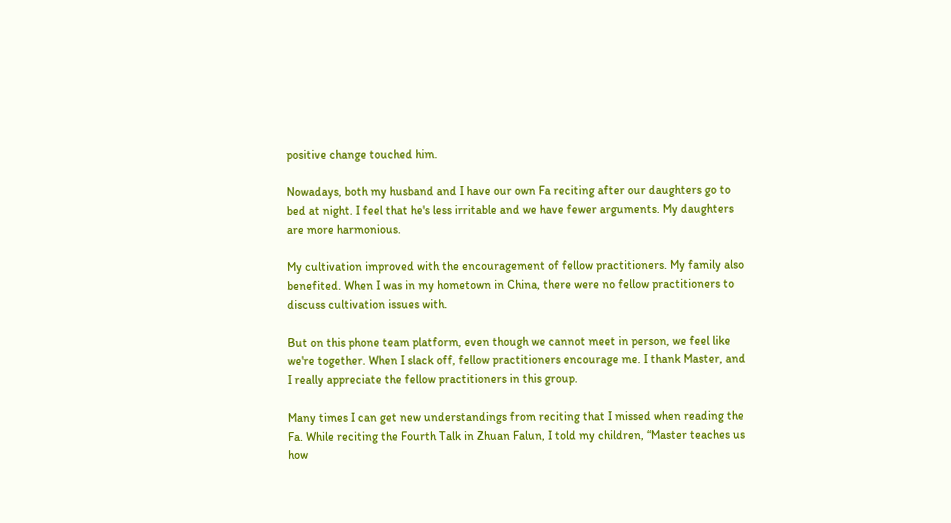positive change touched him.

Nowadays, both my husband and I have our own Fa reciting after our daughters go to bed at night. I feel that he's less irritable and we have fewer arguments. My daughters are more harmonious.

My cultivation improved with the encouragement of fellow practitioners. My family also benefited. When I was in my hometown in China, there were no fellow practitioners to discuss cultivation issues with.

But on this phone team platform, even though we cannot meet in person, we feel like we're together. When I slack off, fellow practitioners encourage me. I thank Master, and I really appreciate the fellow practitioners in this group.

Many times I can get new understandings from reciting that I missed when reading the Fa. While reciting the Fourth Talk in Zhuan Falun, I told my children, “Master teaches us how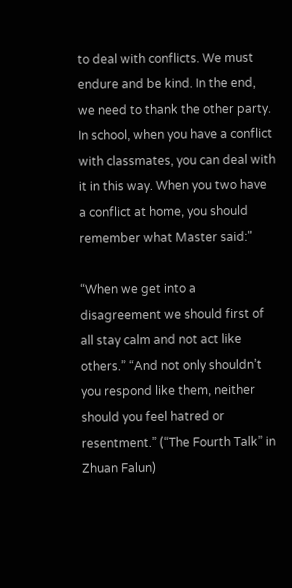to deal with conflicts. We must endure and be kind. In the end, we need to thank the other party. In school, when you have a conflict with classmates, you can deal with it in this way. When you two have a conflict at home, you should remember what Master said:"

“When we get into a disagreement we should first of all stay calm and not act like others.” “And not only shouldn’t you respond like them, neither should you feel hatred or resentment.” (“The Fourth Talk” in Zhuan Falun)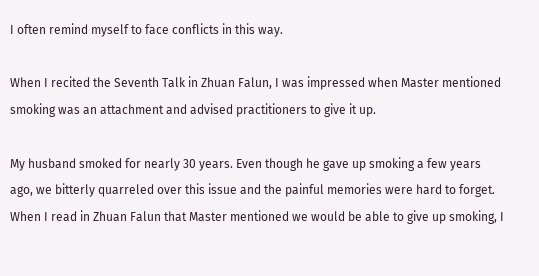I often remind myself to face conflicts in this way.

When I recited the Seventh Talk in Zhuan Falun, I was impressed when Master mentioned smoking was an attachment and advised practitioners to give it up.

My husband smoked for nearly 30 years. Even though he gave up smoking a few years ago, we bitterly quarreled over this issue and the painful memories were hard to forget. When I read in Zhuan Falun that Master mentioned we would be able to give up smoking, I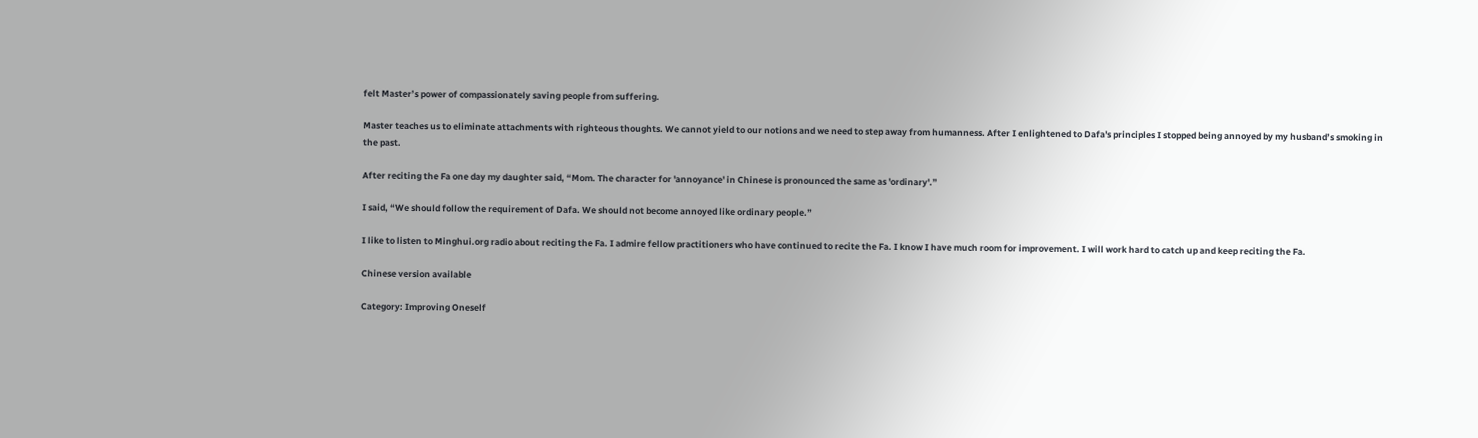felt Master’s power of compassionately saving people from suffering.

Master teaches us to eliminate attachments with righteous thoughts. We cannot yield to our notions and we need to step away from humanness. After I enlightened to Dafa's principles I stopped being annoyed by my husband’s smoking in the past.

After reciting the Fa one day my daughter said, “Mom. The character for 'annoyance' in Chinese is pronounced the same as 'ordinary'.”

I said, “We should follow the requirement of Dafa. We should not become annoyed like ordinary people.”

I like to listen to Minghui.org radio about reciting the Fa. I admire fellow practitioners who have continued to recite the Fa. I know I have much room for improvement. I will work hard to catch up and keep reciting the Fa.

Chinese version available

Category: Improving Oneself